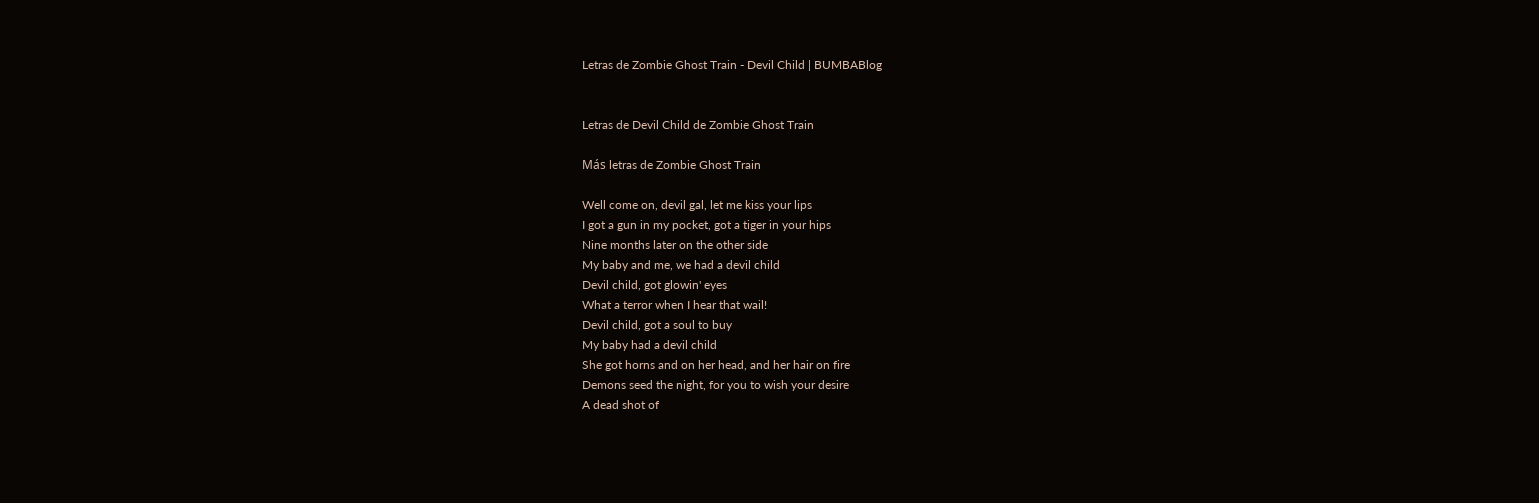Letras de Zombie Ghost Train - Devil Child | BUMBABlog


Letras de Devil Child de Zombie Ghost Train

Más letras de Zombie Ghost Train

Well come on, devil gal, let me kiss your lips
I got a gun in my pocket, got a tiger in your hips
Nine months later on the other side
My baby and me, we had a devil child
Devil child, got glowin' eyes
What a terror when I hear that wail!
Devil child, got a soul to buy
My baby had a devil child
She got horns and on her head, and her hair on fire
Demons seed the night, for you to wish your desire
A dead shot of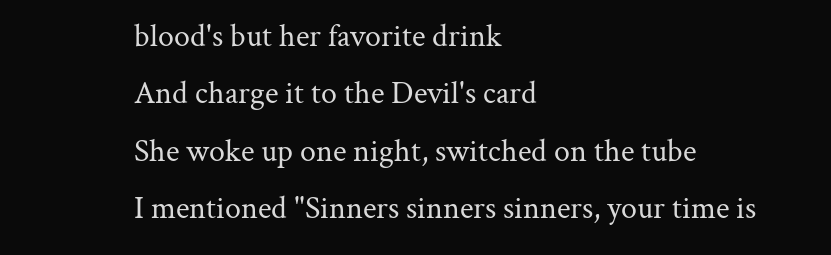blood's but her favorite drink
And charge it to the Devil's card
She woke up one night, switched on the tube
I mentioned "Sinners sinners sinners, your time is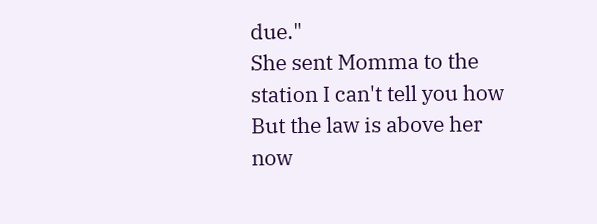due."
She sent Momma to the station I can't tell you how
But the law is above her now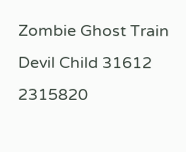Zombie Ghost Train Devil Child 31612 2315820